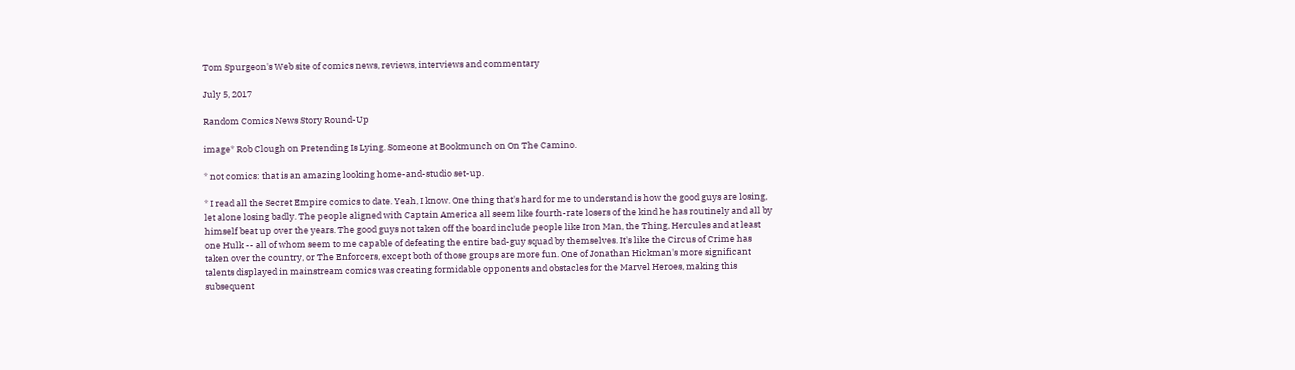Tom Spurgeon's Web site of comics news, reviews, interviews and commentary

July 5, 2017

Random Comics News Story Round-Up

image* Rob Clough on Pretending Is Lying. Someone at Bookmunch on On The Camino.

* not comics: that is an amazing looking home-and-studio set-up.

* I read all the Secret Empire comics to date. Yeah, I know. One thing that's hard for me to understand is how the good guys are losing, let alone losing badly. The people aligned with Captain America all seem like fourth-rate losers of the kind he has routinely and all by himself beat up over the years. The good guys not taken off the board include people like Iron Man, the Thing, Hercules and at least one Hulk -- all of whom seem to me capable of defeating the entire bad-guy squad by themselves. It's like the Circus of Crime has taken over the country, or The Enforcers, except both of those groups are more fun. One of Jonathan Hickman's more significant talents displayed in mainstream comics was creating formidable opponents and obstacles for the Marvel Heroes, making this subsequent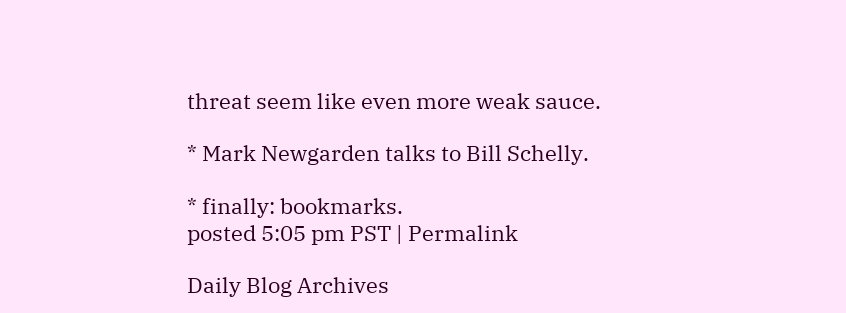threat seem like even more weak sauce.

* Mark Newgarden talks to Bill Schelly.

* finally: bookmarks.
posted 5:05 pm PST | Permalink

Daily Blog Archives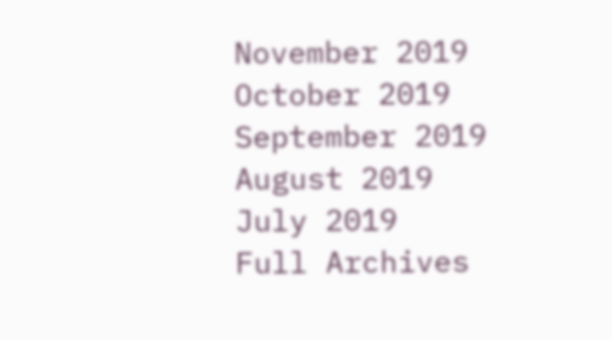November 2019
October 2019
September 2019
August 2019
July 2019
Full Archives